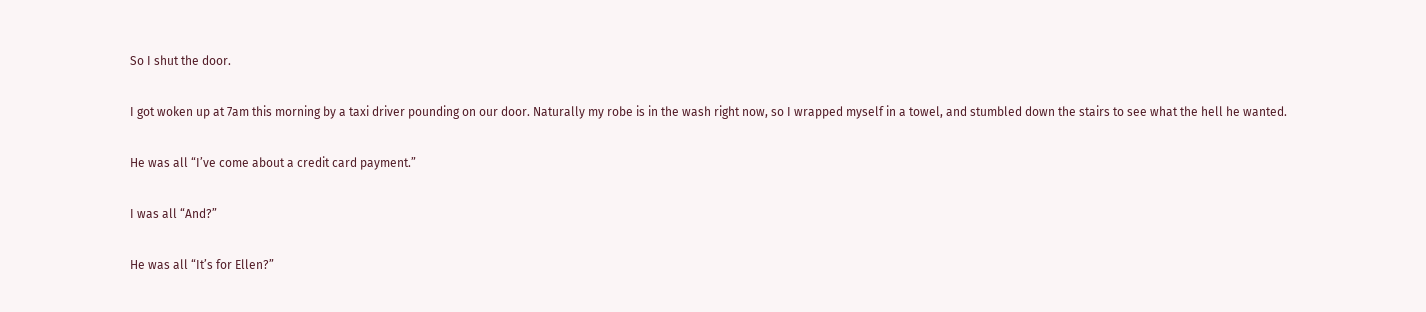So I shut the door.

I got woken up at 7am this morning by a taxi driver pounding on our door. Naturally my robe is in the wash right now, so I wrapped myself in a towel, and stumbled down the stairs to see what the hell he wanted.

He was all “I’ve come about a credit card payment.”

I was all “And?”

He was all “It’s for Ellen?”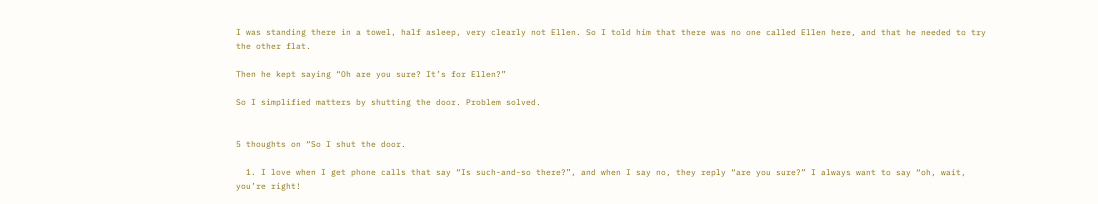I was standing there in a towel, half asleep, very clearly not Ellen. So I told him that there was no one called Ellen here, and that he needed to try the other flat.

Then he kept saying “Oh are you sure? It’s for Ellen?”

So I simplified matters by shutting the door. Problem solved.


5 thoughts on “So I shut the door.

  1. I love when I get phone calls that say “Is such-and-so there?”, and when I say no, they reply “are you sure?” I always want to say “oh, wait, you’re right!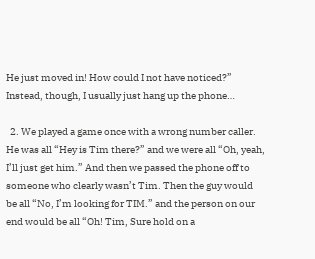He just moved in! How could I not have noticed?” Instead, though, I usually just hang up the phone…

  2. We played a game once with a wrong number caller. He was all “Hey is Tim there?” and we were all “Oh, yeah, I’ll just get him.” And then we passed the phone off to someone who clearly wasn’t Tim. Then the guy would be all “No, I’m looking for TIM.” and the person on our end would be all “Oh! Tim, Sure hold on a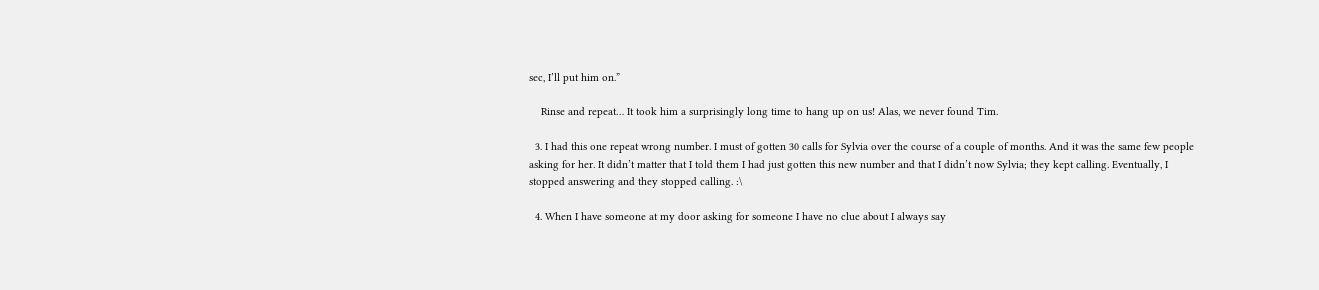sec, I’ll put him on.”

    Rinse and repeat… It took him a surprisingly long time to hang up on us! Alas, we never found Tim.

  3. I had this one repeat wrong number. I must of gotten 30 calls for Sylvia over the course of a couple of months. And it was the same few people asking for her. It didn’t matter that I told them I had just gotten this new number and that I didn’t now Sylvia; they kept calling. Eventually, I stopped answering and they stopped calling. :\

  4. When I have someone at my door asking for someone I have no clue about I always say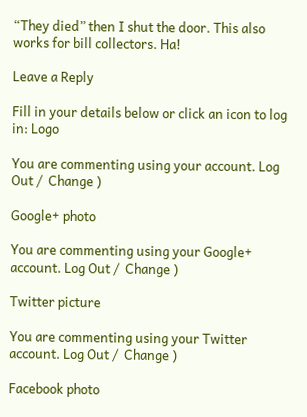“They died” then I shut the door. This also works for bill collectors. Ha!

Leave a Reply

Fill in your details below or click an icon to log in: Logo

You are commenting using your account. Log Out /  Change )

Google+ photo

You are commenting using your Google+ account. Log Out /  Change )

Twitter picture

You are commenting using your Twitter account. Log Out /  Change )

Facebook photo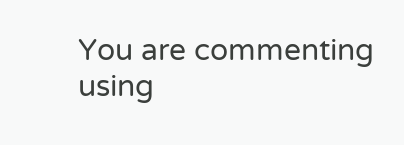You are commenting using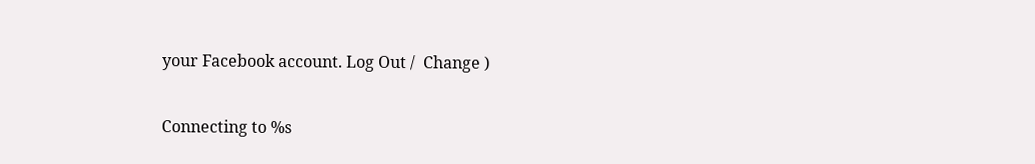your Facebook account. Log Out /  Change )


Connecting to %s